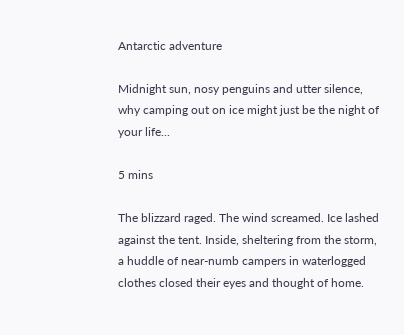Antarctic adventure

Midnight sun, nosy penguins and utter silence, why camping out on ice might just be the night of your life...

5 mins

The blizzard raged. The wind screamed. Ice lashed against the tent. Inside, sheltering from the storm, a huddle of near-numb campers in waterlogged clothes closed their eyes and thought of home.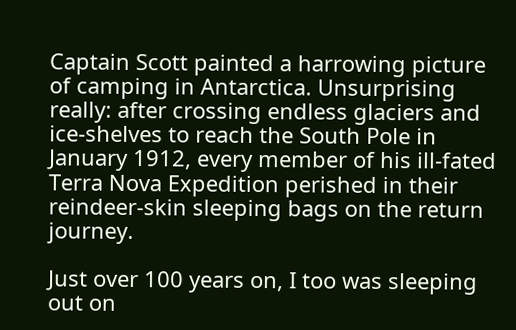Captain Scott painted a harrowing picture of camping in Antarctica. Unsurprising really: after crossing endless glaciers and ice-shelves to reach the South Pole in January 1912, every member of his ill-fated Terra Nova Expedition perished in their reindeer-skin sleeping bags on the return journey.

Just over 100 years on, I too was sleeping out on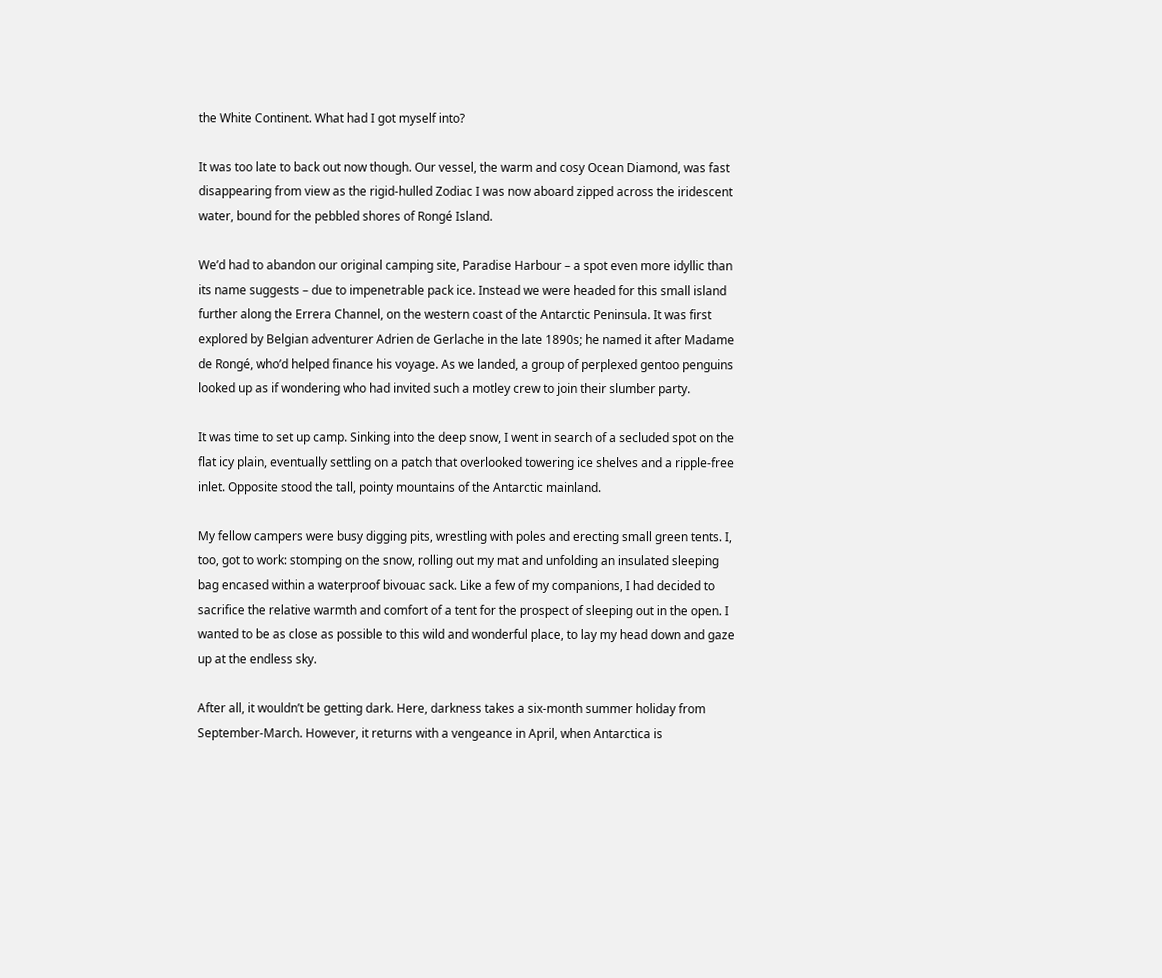the White Continent. What had I got myself into?

It was too late to back out now though. Our vessel, the warm and cosy Ocean Diamond, was fast disappearing from view as the rigid-hulled Zodiac I was now aboard zipped across the iridescent water, bound for the pebbled shores of Rongé Island.

We’d had to abandon our original camping site, Paradise Harbour – a spot even more idyllic than its name suggests – due to impenetrable pack ice. Instead we were headed for this small island further along the Errera Channel, on the western coast of the Antarctic Peninsula. It was first explored by Belgian adventurer Adrien de Gerlache in the late 1890s; he named it after Madame de Rongé, who’d helped finance his voyage. As we landed, a group of perplexed gentoo penguins looked up as if wondering who had invited such a motley crew to join their slumber party.

It was time to set up camp. Sinking into the deep snow, I went in search of a secluded spot on the flat icy plain, eventually settling on a patch that overlooked towering ice shelves and a ripple-free inlet. Opposite stood the tall, pointy mountains of the Antarctic mainland.

My fellow campers were busy digging pits, wrestling with poles and erecting small green tents. I, too, got to work: stomping on the snow, rolling out my mat and unfolding an insulated sleeping bag encased within a waterproof bivouac sack. Like a few of my companions, I had decided to sacrifice the relative warmth and comfort of a tent for the prospect of sleeping out in the open. I wanted to be as close as possible to this wild and wonderful place, to lay my head down and gaze up at the endless sky.

After all, it wouldn’t be getting dark. Here, darkness takes a six-month summer holiday from September-March. However, it returns with a vengeance in April, when Antarctica is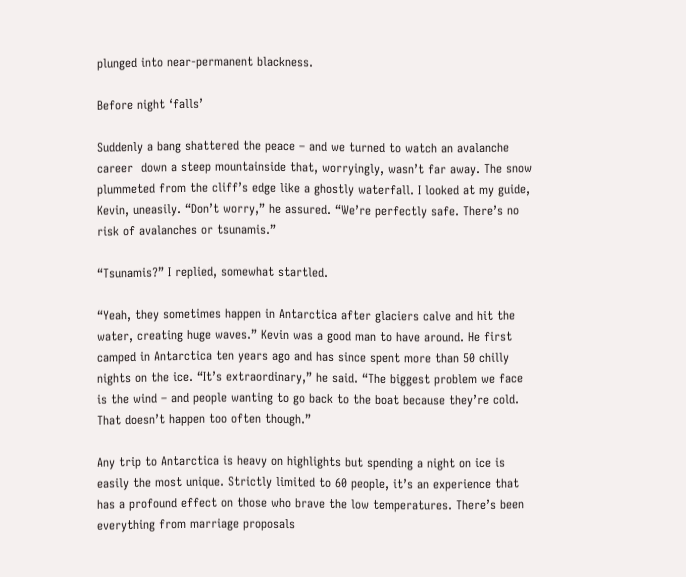plunged into near-permanent blackness.

Before night ‘falls’

Suddenly a bang shattered the peace – and we turned to watch an avalanche career  down a steep mountainside that, worryingly, wasn’t far away. The snow plummeted from the cliff’s edge like a ghostly waterfall. I looked at my guide, Kevin, uneasily. “Don’t worry,” he assured. “We’re perfectly safe. There’s no risk of avalanches or tsunamis.”

“Tsunamis?” I replied, somewhat startled.

“Yeah, they sometimes happen in Antarctica after glaciers calve and hit the water, creating huge waves.” Kevin was a good man to have around. He first camped in Antarctica ten years ago and has since spent more than 50 chilly nights on the ice. “It’s extraordinary,” he said. “The biggest problem we face is the wind – and people wanting to go back to the boat because they’re cold. That doesn’t happen too often though.”

Any trip to Antarctica is heavy on highlights but spending a night on ice is easily the most unique. Strictly limited to 60 people, it’s an experience that has a profound effect on those who brave the low temperatures. There’s been everything from marriage proposals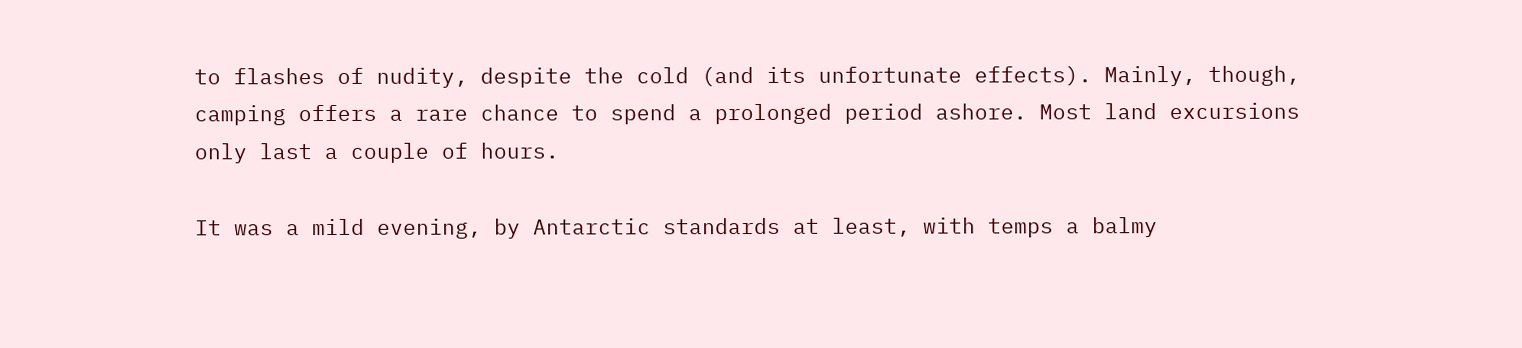to flashes of nudity, despite the cold (and its unfortunate effects). Mainly, though, camping offers a rare chance to spend a prolonged period ashore. Most land excursions only last a couple of hours.

It was a mild evening, by Antarctic standards at least, with temps a balmy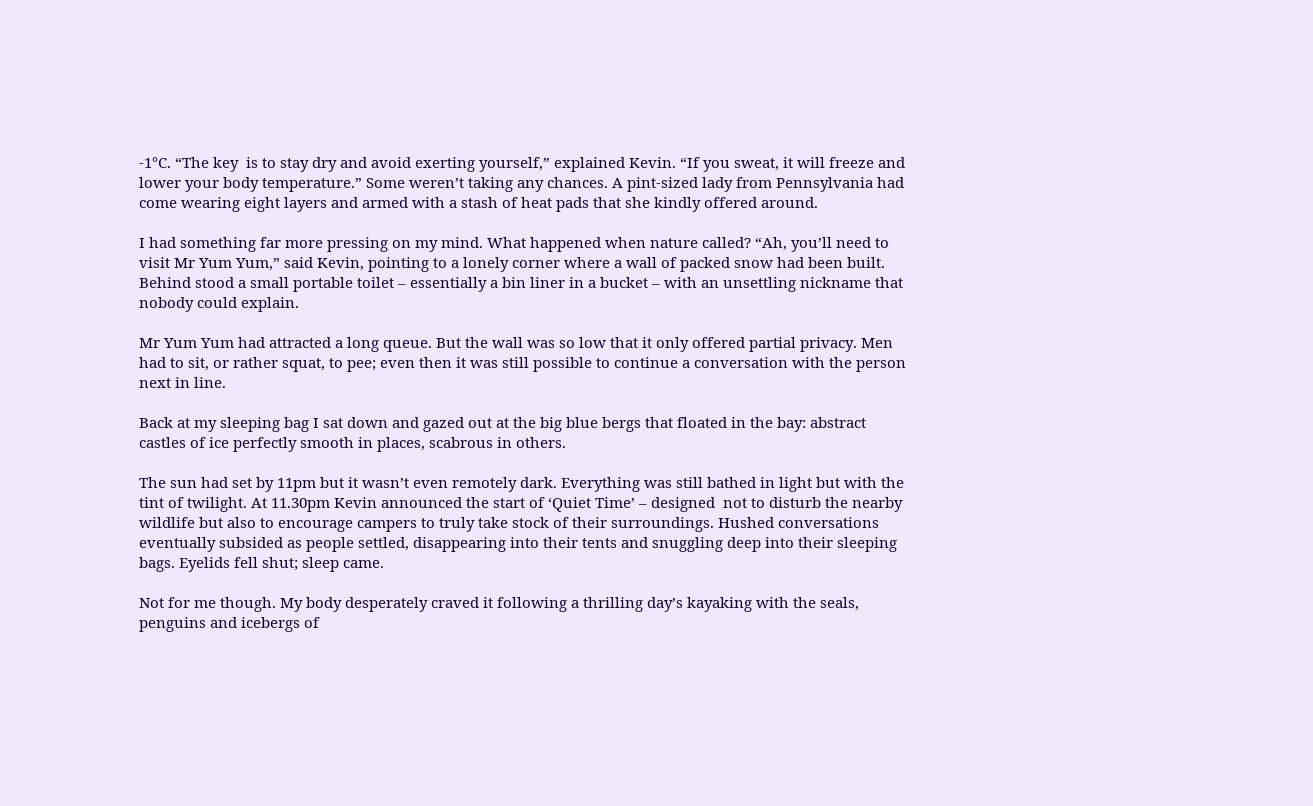-1°C. “The key  is to stay dry and avoid exerting yourself,” explained Kevin. “If you sweat, it will freeze and lower your body temperature.” Some weren’t taking any chances. A pint-sized lady from Pennsylvania had come wearing eight layers and armed with a stash of heat pads that she kindly offered around.

I had something far more pressing on my mind. What happened when nature called? “Ah, you’ll need to visit Mr Yum Yum,” said Kevin, pointing to a lonely corner where a wall of packed snow had been built. Behind stood a small portable toilet – essentially a bin liner in a bucket – with an unsettling nickname that nobody could explain.

Mr Yum Yum had attracted a long queue. But the wall was so low that it only offered partial privacy. Men had to sit, or rather squat, to pee; even then it was still possible to continue a conversation with the person next in line.

Back at my sleeping bag I sat down and gazed out at the big blue bergs that floated in the bay: abstract castles of ice perfectly smooth in places, scabrous in others.

The sun had set by 11pm but it wasn’t even remotely dark. Everything was still bathed in light but with the tint of twilight. At 11.30pm Kevin announced the start of ‘Quiet Time’ – designed  not to disturb the nearby wildlife but also to encourage campers to truly take stock of their surroundings. Hushed conversations eventually subsided as people settled, disappearing into their tents and snuggling deep into their sleeping bags. Eyelids fell shut; sleep came.

Not for me though. My body desperately craved it following a thrilling day’s kayaking with the seals, penguins and icebergs of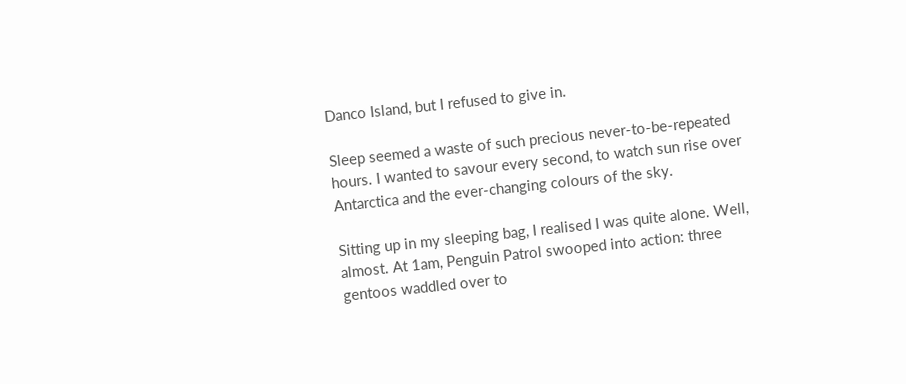Danco Island, but I refused to give in.

Sleep seemed a waste of such precious never-to-be-repeated hours. I wanted to savour every second, to watch sun rise over Antarctica and the ever-changing colours of the sky.

Sitting up in my sleeping bag, I realised I was quite alone. Well, almost. At 1am, Penguin Patrol swooped into action: three gentoos waddled over to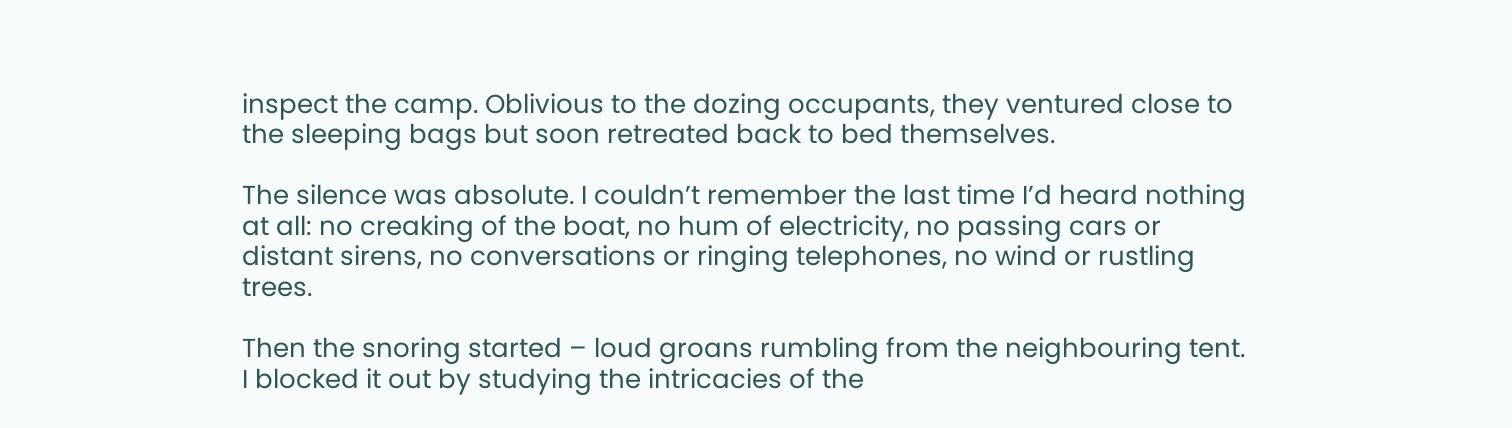inspect the camp. Oblivious to the dozing occupants, they ventured close to the sleeping bags but soon retreated back to bed themselves.

The silence was absolute. I couldn’t remember the last time I’d heard nothing at all: no creaking of the boat, no hum of electricity, no passing cars or distant sirens, no conversations or ringing telephones, no wind or rustling trees.

Then the snoring started – loud groans rumbling from the neighbouring tent. I blocked it out by studying the intricacies of the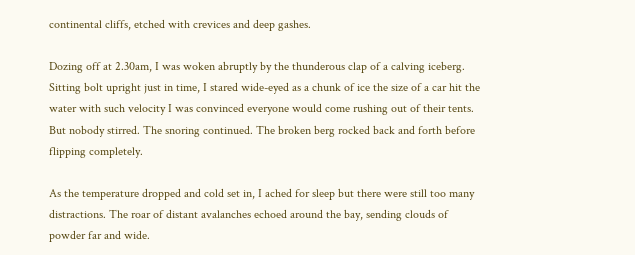continental cliffs, etched with crevices and deep gashes.

Dozing off at 2.30am, I was woken abruptly by the thunderous clap of a calving iceberg. Sitting bolt upright just in time, I stared wide-eyed as a chunk of ice the size of a car hit the water with such velocity I was convinced everyone would come rushing out of their tents. But nobody stirred. The snoring continued. The broken berg rocked back and forth before flipping completely.

As the temperature dropped and cold set in, I ached for sleep but there were still too many distractions. The roar of distant avalanches echoed around the bay, sending clouds of powder far and wide.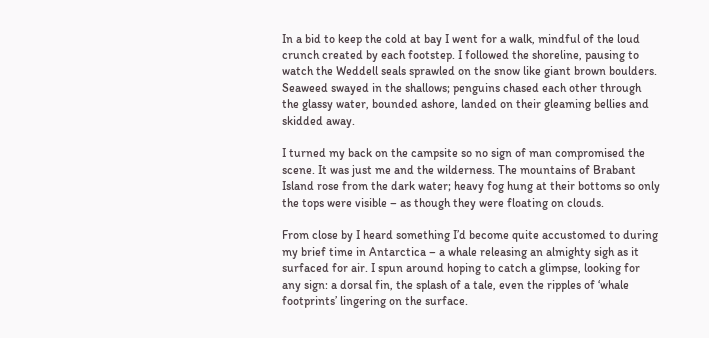In a bid to keep the cold at bay I went for a walk, mindful of the loud crunch created by each footstep. I followed the shoreline, pausing to watch the Weddell seals sprawled on the snow like giant brown boulders. Seaweed swayed in the shallows; penguins chased each other through the glassy water, bounded ashore, landed on their gleaming bellies and skidded away.

I turned my back on the campsite so no sign of man compromised the scene. It was just me and the wilderness. The mountains of Brabant Island rose from the dark water; heavy fog hung at their bottoms so only the tops were visible – as though they were floating on clouds.

From close by I heard something I’d become quite accustomed to during my brief time in Antarctica – a whale releasing an almighty sigh as it surfaced for air. I spun around hoping to catch a glimpse, looking for any sign: a dorsal fin, the splash of a tale, even the ripples of ‘whale footprints’ lingering on the surface.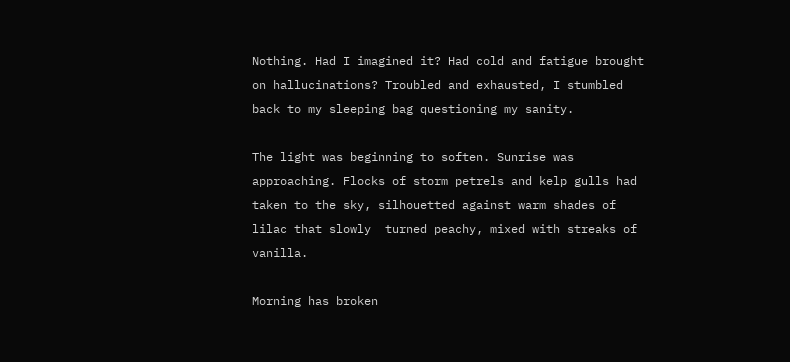Nothing. Had I imagined it? Had cold and fatigue brought on hallucinations? Troubled and exhausted, I stumbled back to my sleeping bag questioning my sanity.

The light was beginning to soften. Sunrise was approaching. Flocks of storm petrels and kelp gulls had taken to the sky, silhouetted against warm shades of lilac that slowly  turned peachy, mixed with streaks of vanilla.

Morning has broken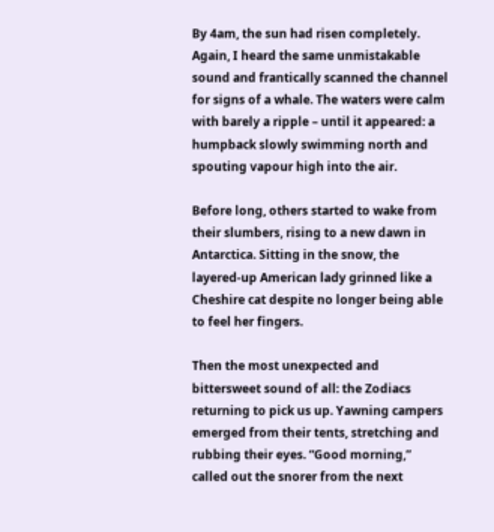By 4am, the sun had risen completely. Again, I heard the same unmistakable sound and frantically scanned the channel for signs of a whale. The waters were calm with barely a ripple – until it appeared: a humpback slowly swimming north and spouting vapour high into the air.

Before long, others started to wake from their slumbers, rising to a new dawn in Antarctica. Sitting in the snow, the layered-up American lady grinned like a Cheshire cat despite no longer being able to feel her fingers.

Then the most unexpected and bittersweet sound of all: the Zodiacs returning to pick us up. Yawning campers emerged from their tents, stretching and rubbing their eyes. “Good morning,” called out the snorer from the next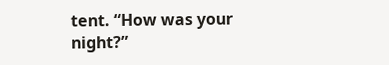tent. “How was your night?”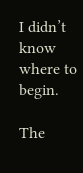I didn’t know where to begin.

The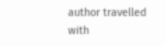author travelled with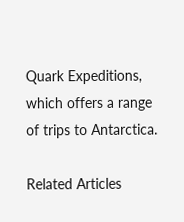Quark Expeditions, which offers a range of trips to Antarctica.

Related Articles